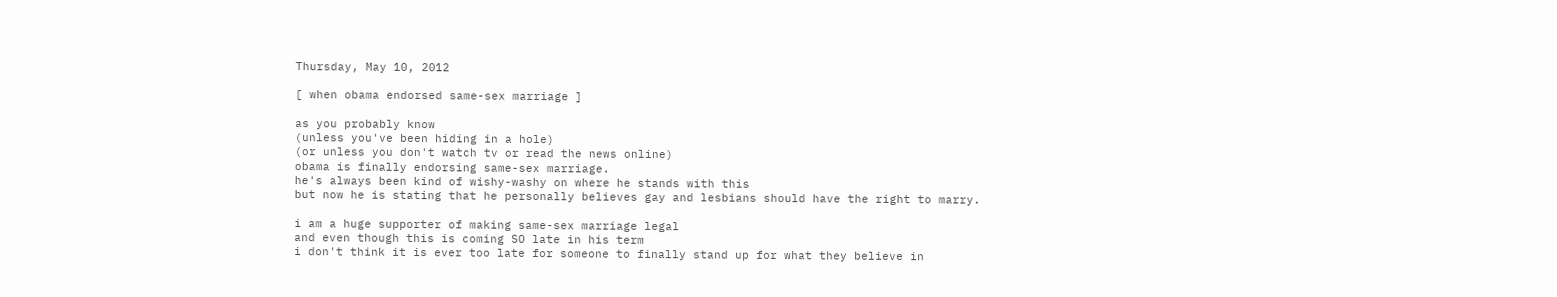Thursday, May 10, 2012

[ when obama endorsed same-sex marriage ]

as you probably know
(unless you've been hiding in a hole)
(or unless you don't watch tv or read the news online)
obama is finally endorsing same-sex marriage.
he's always been kind of wishy-washy on where he stands with this
but now he is stating that he personally believes gay and lesbians should have the right to marry.

i am a huge supporter of making same-sex marriage legal
and even though this is coming SO late in his term
i don't think it is ever too late for someone to finally stand up for what they believe in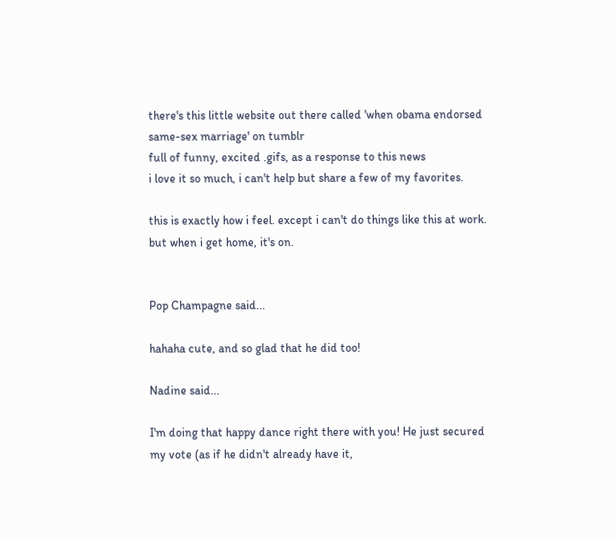there's this little website out there called 'when obama endorsed same-sex marriage' on tumblr
full of funny, excited .gifs, as a response to this news
i love it so much, i can't help but share a few of my favorites.

this is exactly how i feel. except i can't do things like this at work.
but when i get home, it's on.


Pop Champagne said...

hahaha cute, and so glad that he did too!

Nadine said...

I'm doing that happy dance right there with you! He just secured my vote (as if he didn't already have it,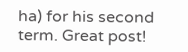ha) for his second term. Great post!